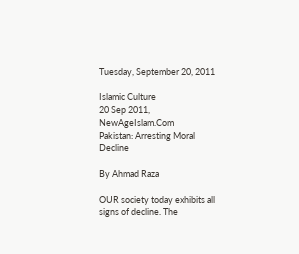Tuesday, September 20, 2011

Islamic Culture
20 Sep 2011, NewAgeIslam.Com
Pakistan: Arresting Moral Decline

By Ahmad Raza

OUR society today exhibits all signs of decline. The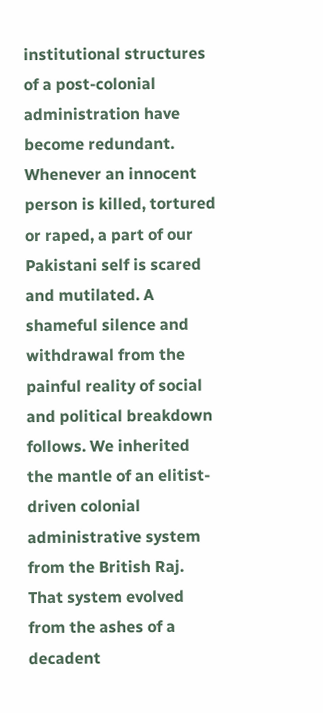institutional structures of a post-colonial administration have become redundant. Whenever an innocent person is killed, tortured or raped, a part of our Pakistani self is scared and mutilated. A shameful silence and withdrawal from the painful reality of social and political breakdown follows. We inherited the mantle of an elitist-driven colonial administrative system from the British Raj. That system evolved from the ashes of a decadent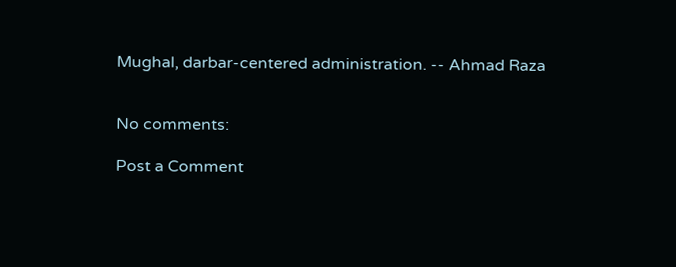Mughal, darbar-centered administration. -- Ahmad Raza


No comments:

Post a Comment